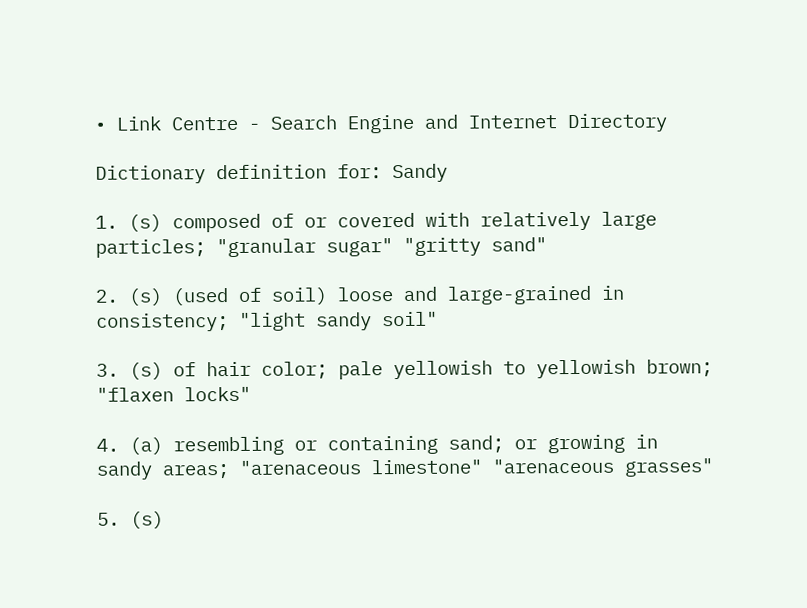• Link Centre - Search Engine and Internet Directory

Dictionary definition for: Sandy

1. (s) composed of or covered with relatively large particles; "granular sugar" "gritty sand"

2. (s) (used of soil) loose and large-grained in consistency; "light sandy soil"

3. (s) of hair color; pale yellowish to yellowish brown; "flaxen locks"

4. (a) resembling or containing sand; or growing in sandy areas; "arenaceous limestone" "arenaceous grasses"

5. (s)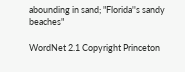abounding in sand; "Florida''s sandy beaches"

WordNet 2.1 Copyright Princeton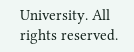University. All rights reserved.